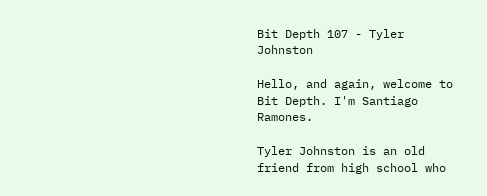Bit Depth 107 - Tyler Johnston

Hello, and again, welcome to Bit Depth. I'm Santiago Ramones.

Tyler Johnston is an old friend from high school who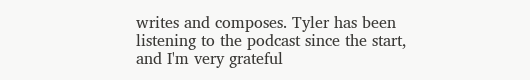writes and composes. Tyler has been listening to the podcast since the start, and I'm very grateful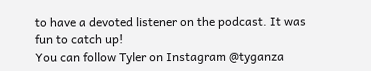to have a devoted listener on the podcast. It was fun to catch up!
You can follow Tyler on Instagram @tyganza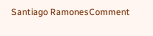Santiago RamonesComment